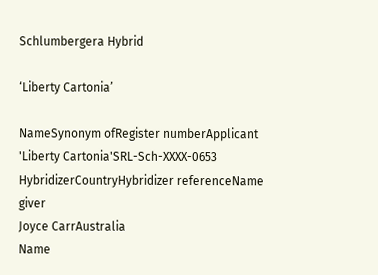Schlumbergera Hybrid

‘Liberty Cartonia’

NameSynonym ofRegister numberApplicant
'Liberty Cartonia'SRL-Sch-XXXX-0653
HybridizerCountryHybridizer referenceName giver
Joyce CarrAustralia
Name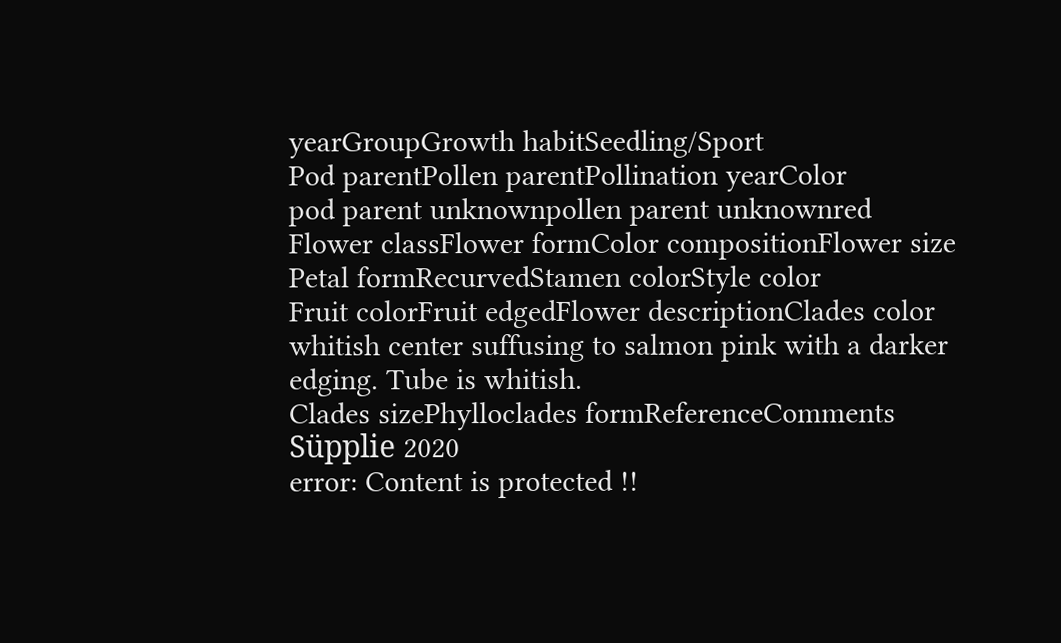yearGroupGrowth habitSeedling/Sport
Pod parentPollen parentPollination yearColor
pod parent unknownpollen parent unknownred
Flower classFlower formColor compositionFlower size
Petal formRecurvedStamen colorStyle color
Fruit colorFruit edgedFlower descriptionClades color
whitish center suffusing to salmon pink with a darker edging. Tube is whitish.
Clades sizePhylloclades formReferenceComments
Süpplie 2020
error: Content is protected !!